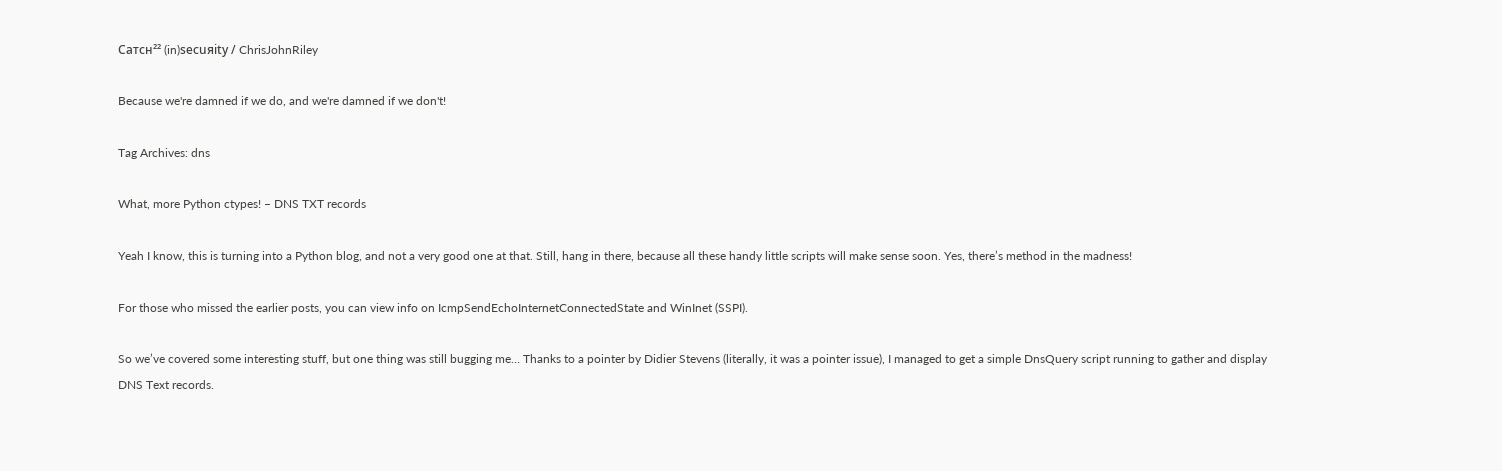Cатсн²² (in)sесuяitу / ChrisJohnRiley

Because we're damned if we do, and we're damned if we don't!

Tag Archives: dns

What, more Python ctypes! – DNS TXT records

Yeah I know, this is turning into a Python blog, and not a very good one at that. Still, hang in there, because all these handy little scripts will make sense soon. Yes, there’s method in the madness!

For those who missed the earlier posts, you can view info on IcmpSendEchoInternetConnectedState and WinInet (SSPI).

So we’ve covered some interesting stuff, but one thing was still bugging me… Thanks to a pointer by Didier Stevens (literally, it was a pointer issue), I managed to get a simple DnsQuery script running to gather and display DNS Text records.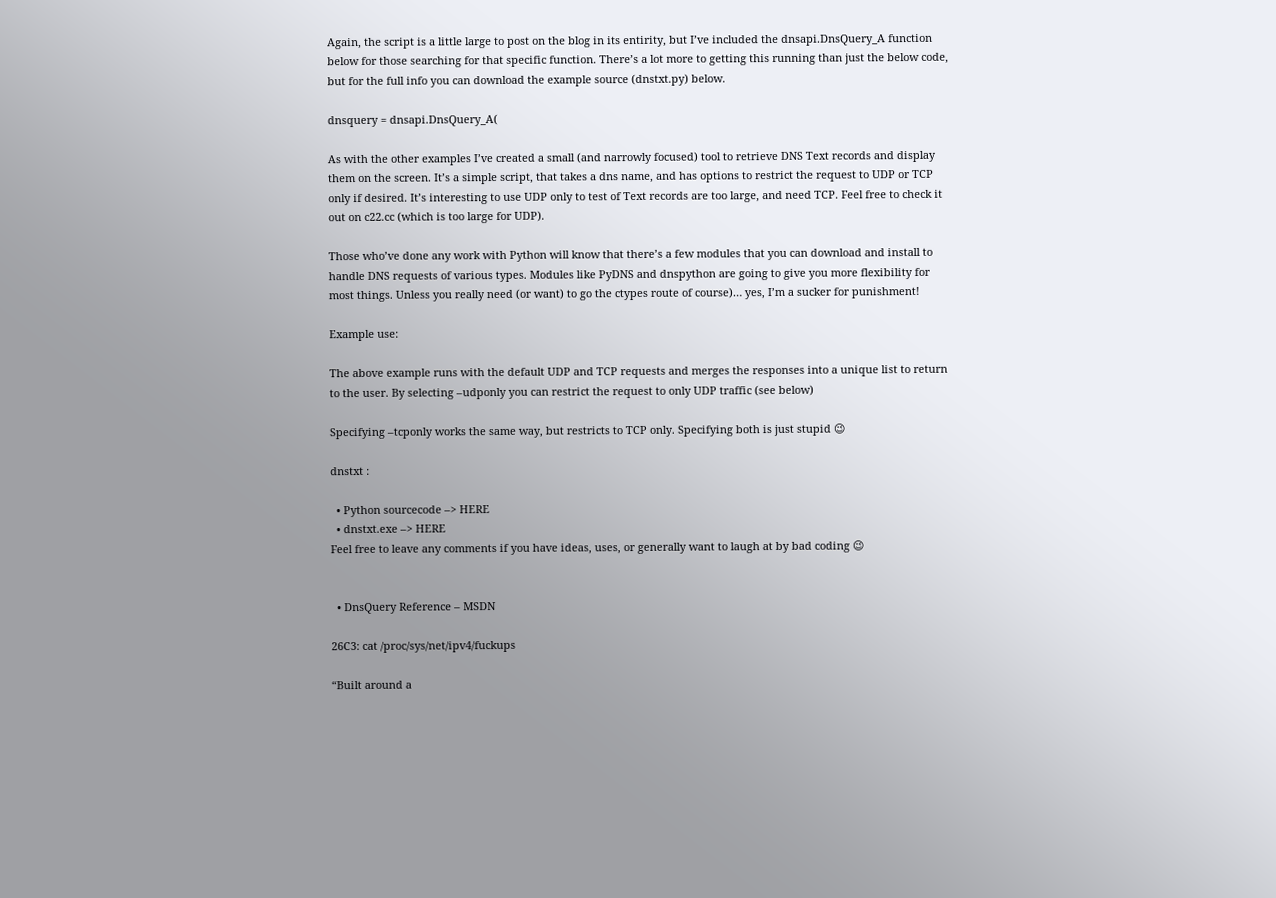Again, the script is a little large to post on the blog in its entirity, but I’ve included the dnsapi.DnsQuery_A function below for those searching for that specific function. There’s a lot more to getting this running than just the below code, but for the full info you can download the example source (dnstxt.py) below.

dnsquery = dnsapi.DnsQuery_A(

As with the other examples I’ve created a small (and narrowly focused) tool to retrieve DNS Text records and display them on the screen. It’s a simple script, that takes a dns name, and has options to restrict the request to UDP or TCP only if desired. It’s interesting to use UDP only to test of Text records are too large, and need TCP. Feel free to check it out on c22.cc (which is too large for UDP).

Those who’ve done any work with Python will know that there’s a few modules that you can download and install to handle DNS requests of various types. Modules like PyDNS and dnspython are going to give you more flexibility for most things. Unless you really need (or want) to go the ctypes route of course)… yes, I’m a sucker for punishment!

Example use:

The above example runs with the default UDP and TCP requests and merges the responses into a unique list to return to the user. By selecting –udponly you can restrict the request to only UDP traffic (see below)

Specifying –tcponly works the same way, but restricts to TCP only. Specifying both is just stupid 😉

dnstxt :

  • Python sourcecode –> HERE
  • dnstxt.exe –> HERE
Feel free to leave any comments if you have ideas, uses, or generally want to laugh at by bad coding 😉


  • DnsQuery Reference – MSDN

26C3: cat /proc/sys/net/ipv4/fuckups

“Built around a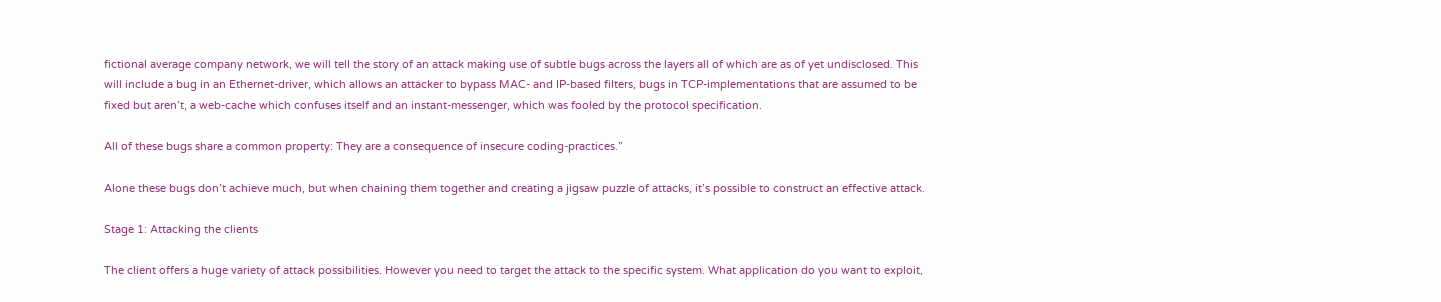fictional average company network, we will tell the story of an attack making use of subtle bugs across the layers all of which are as of yet undisclosed. This will include a bug in an Ethernet-driver, which allows an attacker to bypass MAC- and IP-based filters, bugs in TCP-implementations that are assumed to be fixed but aren’t, a web-cache which confuses itself and an instant-messenger, which was fooled by the protocol specification.

All of these bugs share a common property: They are a consequence of insecure coding-practices.”

Alone these bugs don’t achieve much, but when chaining them together and creating a jigsaw puzzle of attacks, it’s possible to construct an effective attack.

Stage 1: Attacking the clients

The client offers a huge variety of attack possibilities. However you need to target the attack to the specific system. What application do you want to exploit,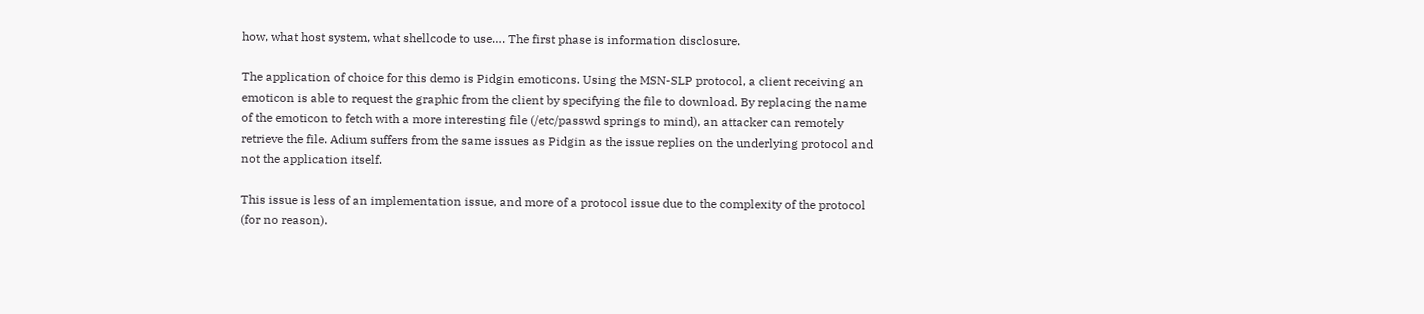how, what host system, what shellcode to use…. The first phase is information disclosure.

The application of choice for this demo is Pidgin emoticons. Using the MSN-SLP protocol, a client receiving an emoticon is able to request the graphic from the client by specifying the file to download. By replacing the name of the emoticon to fetch with a more interesting file (/etc/passwd springs to mind), an attacker can remotely retrieve the file. Adium suffers from the same issues as Pidgin as the issue replies on the underlying protocol and not the application itself.

This issue is less of an implementation issue, and more of a protocol issue due to the complexity of the protocol (for no reason).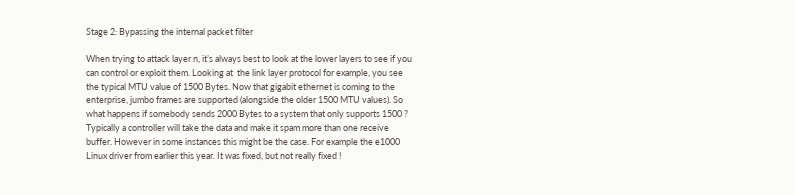Stage 2: Bypassing the internal packet filter

When trying to attack layer n, it’s always best to look at the lower layers to see if you can control or exploit them. Looking at  the link layer protocol for example, you see the typical MTU value of 1500 Bytes. Now that gigabit ethernet is coming to the enterprise, jumbo frames are supported (alongside the older 1500 MTU values). So what happens if somebody sends 2000 Bytes to a system that only supports 1500 ? Typically a controller will take the data and make it spam more than one receive buffer. However in some instances this might be the case. For example the e1000 Linux driver from earlier this year. It was fixed, but not really fixed !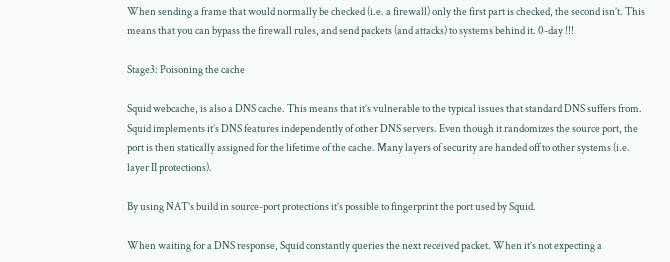When sending a frame that would normally be checked (i.e. a firewall) only the first part is checked, the second isn’t. This means that you can bypass the firewall rules, and send packets (and attacks) to systems behind it. 0-day !!!

Stage3: Poisoning the cache

Squid webcache, is also a DNS cache. This means that it’s vulnerable to the typical issues that standard DNS suffers from. Squid implements it’s DNS features independently of other DNS servers. Even though it randomizes the source port, the port is then statically assigned for the lifetime of the cache. Many layers of security are handed off to other systems (i.e. layer II protections).

By using NAT’s build in source-port protections it’s possible to fingerprint the port used by Squid.

When waiting for a DNS response, Squid constantly queries the next received packet. When it’s not expecting a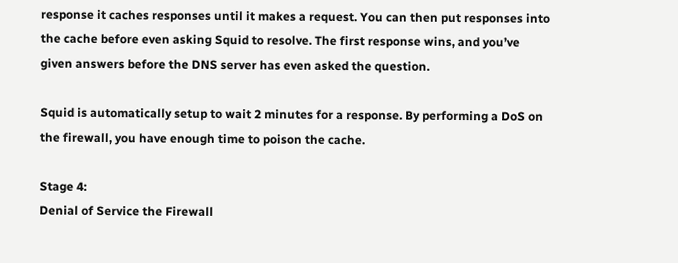response it caches responses until it makes a request. You can then put responses into the cache before even asking Squid to resolve. The first response wins, and you’ve given answers before the DNS server has even asked the question.

Squid is automatically setup to wait 2 minutes for a response. By performing a DoS on the firewall, you have enough time to poison the cache.

Stage 4:
Denial of Service the Firewall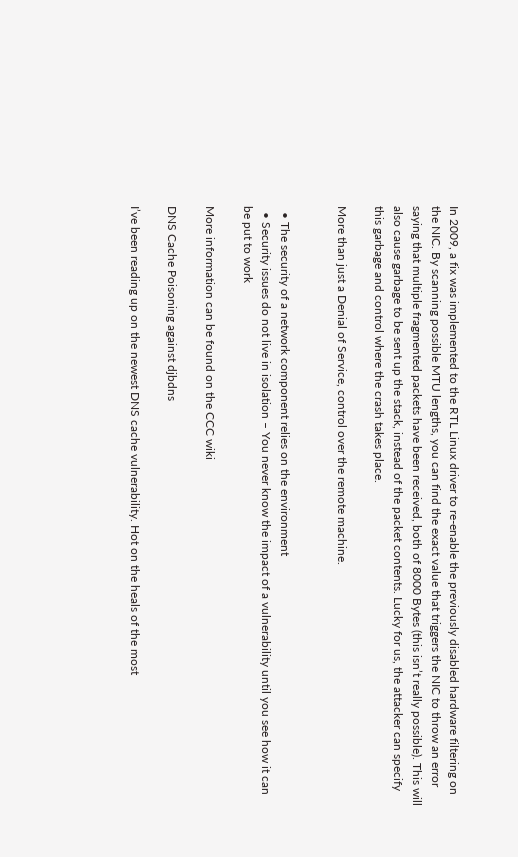In 2009, a fix was implemented to the RTL Linux driver to re-enable the previously disabled hardware filtering on the NIC. By scanning possible MTU lengths, you can find the exact value that triggers the NIC to throw an error saying that multiple fragmented packets have been received, both of 8000 Bytes (this isn’t really possible). This will also cause garbage to be sent up the stack, instead of the packet contents. Lucky for us, the attacker can specify this garbage and control where the crash takes place.

More than just a Denial of Service, control over the remote machine.


  • The security of a network component relies on the environment
  • Security issues do not live in isolation – You never know the impact of a vulnerability until you see how it can be put to work

More information can be found on the CCC wiki

DNS Cache Poisoning against djbdns

I’ve been reading up on the newest DNS cache vulnerability. Hot on the heals of the most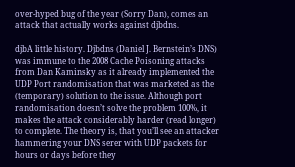over-hyped bug of the year (Sorry Dan), comes an attack that actually works against djbdns.

djbA little history. Djbdns (Daniel J. Bernstein’s DNS) was immune to the 2008 Cache Poisoning attacks from Dan Kaminsky as it already implemented the UDP Port randomisation that was marketed as the (temporary) solution to the issue. Although port randomisation doesn’t solve the problem 100%, it makes the attack considerably harder (read longer) to complete. The theory is, that you’ll see an attacker hammering your DNS serer with UDP packets for hours or days before they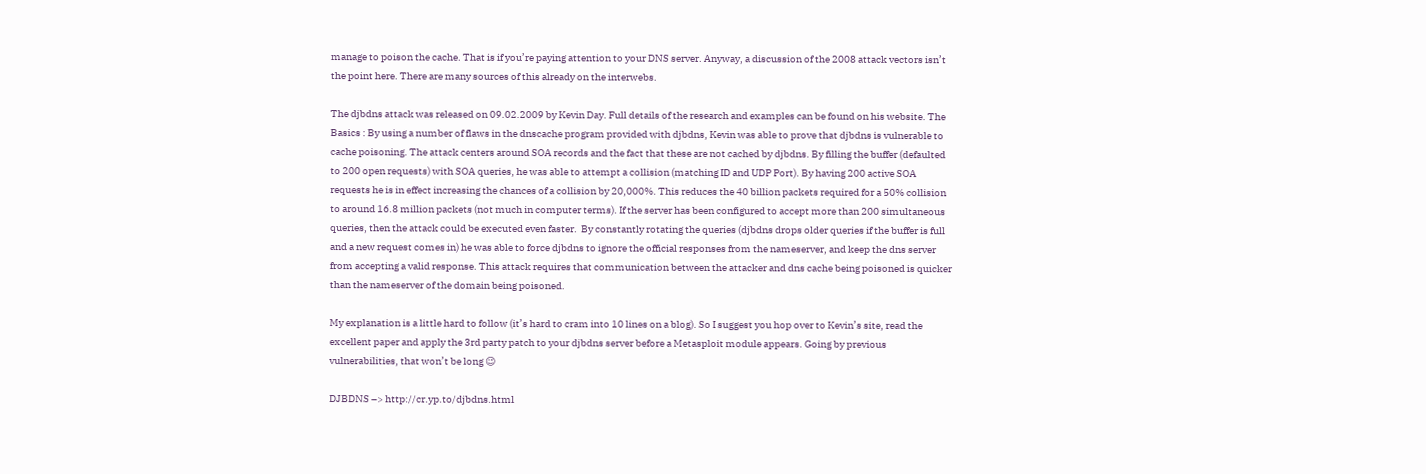manage to poison the cache. That is if you’re paying attention to your DNS server. Anyway, a discussion of the 2008 attack vectors isn’t the point here. There are many sources of this already on the interwebs.

The djbdns attack was released on 09.02.2009 by Kevin Day. Full details of the research and examples can be found on his website. The Basics : By using a number of flaws in the dnscache program provided with djbdns, Kevin was able to prove that djbdns is vulnerable to cache poisoning. The attack centers around SOA records and the fact that these are not cached by djbdns. By filling the buffer (defaulted to 200 open requests) with SOA queries, he was able to attempt a collision (matching ID and UDP Port). By having 200 active SOA requests he is in effect increasing the chances of a collision by 20,000%. This reduces the 40 billion packets required for a 50% collision to around 16.8 million packets (not much in computer terms). If the server has been configured to accept more than 200 simultaneous queries, then the attack could be executed even faster.  By constantly rotating the queries (djbdns drops older queries if the buffer is full and a new request comes in) he was able to force djbdns to ignore the official responses from the nameserver, and keep the dns server from accepting a valid response. This attack requires that communication between the attacker and dns cache being poisoned is quicker than the nameserver of the domain being poisoned.

My explanation is a little hard to follow (it’s hard to cram into 10 lines on a blog). So I suggest you hop over to Kevin’s site, read the excellent paper and apply the 3rd party patch to your djbdns server before a Metasploit module appears. Going by previous vulnerabilities, that won’t be long 😉

DJBDNS –> http://cr.yp.to/djbdns.html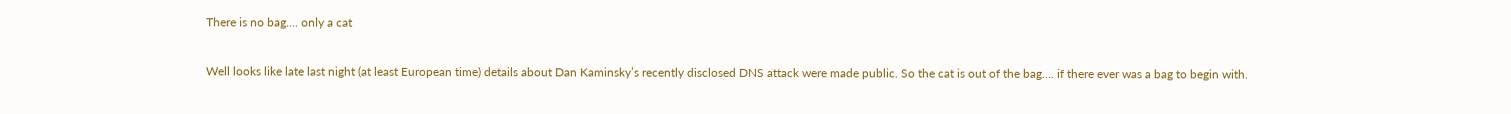There is no bag…. only a cat

Well looks like late last night (at least European time) details about Dan Kaminsky’s recently disclosed DNS attack were made public. So the cat is out of the bag…. if there ever was a bag to begin with.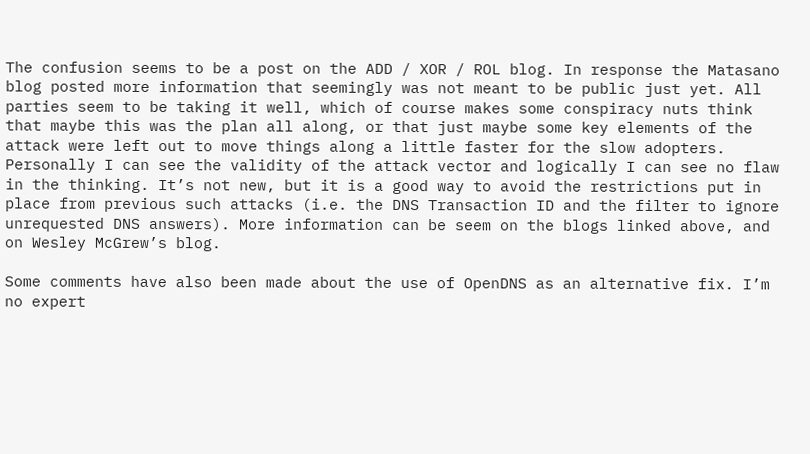The confusion seems to be a post on the ADD / XOR / ROL blog. In response the Matasano blog posted more information that seemingly was not meant to be public just yet. All parties seem to be taking it well, which of course makes some conspiracy nuts think that maybe this was the plan all along, or that just maybe some key elements of the attack were left out to move things along a little faster for the slow adopters. Personally I can see the validity of the attack vector and logically I can see no flaw in the thinking. It’s not new, but it is a good way to avoid the restrictions put in place from previous such attacks (i.e. the DNS Transaction ID and the filter to ignore unrequested DNS answers). More information can be seem on the blogs linked above, and on Wesley McGrew’s blog.

Some comments have also been made about the use of OpenDNS as an alternative fix. I’m no expert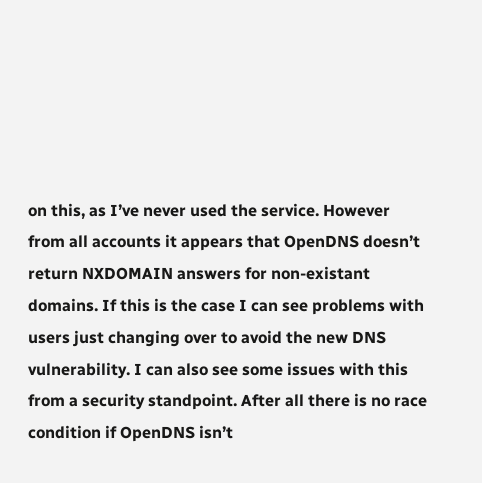on this, as I’ve never used the service. However from all accounts it appears that OpenDNS doesn’t return NXDOMAIN answers for non-existant domains. If this is the case I can see problems with users just changing over to avoid the new DNS vulnerability. I can also see some issues with this from a security standpoint. After all there is no race condition if OpenDNS isn’t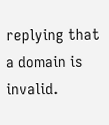replying that a domain is invalid.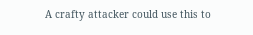A crafty attacker could use this to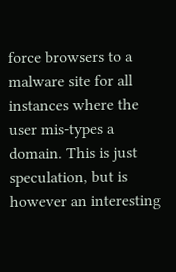force browsers to a malware site for all instances where the user mis-types a domain. This is just speculation, but is however an interesting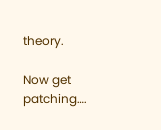theory.

Now get patching….